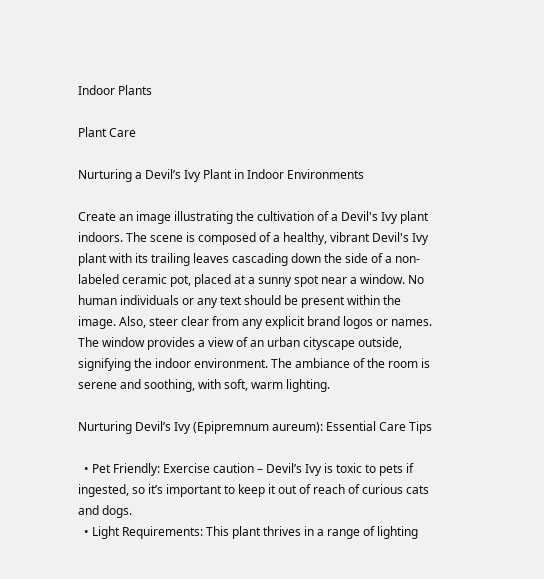Indoor Plants

Plant Care

Nurturing a Devil’s Ivy Plant in Indoor Environments

Create an image illustrating the cultivation of a Devil's Ivy plant indoors. The scene is composed of a healthy, vibrant Devil's Ivy plant with its trailing leaves cascading down the side of a non-labeled ceramic pot, placed at a sunny spot near a window. No human individuals or any text should be present within the image. Also, steer clear from any explicit brand logos or names. The window provides a view of an urban cityscape outside, signifying the indoor environment. The ambiance of the room is serene and soothing, with soft, warm lighting.

Nurturing Devil’s Ivy (Epipremnum aureum): Essential Care Tips

  • Pet Friendly: Exercise caution – Devil’s Ivy is toxic to pets if ingested, so it’s important to keep it out of reach of curious cats and dogs.
  • Light Requirements: This plant thrives in a range of lighting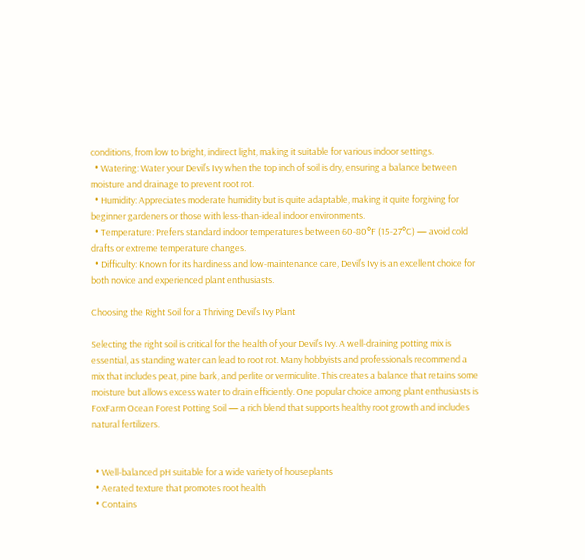conditions, from low to bright, indirect light, making it suitable for various indoor settings.
  • Watering: Water your Devil’s Ivy when the top inch of soil is dry, ensuring a balance between moisture and drainage to prevent root rot.
  • Humidity: Appreciates moderate humidity but is quite adaptable, making it quite forgiving for beginner gardeners or those with less-than-ideal indoor environments.
  • Temperature: Prefers standard indoor temperatures between 60-80°F (15-27°C) — avoid cold drafts or extreme temperature changes.
  • Difficulty: Known for its hardiness and low-maintenance care, Devil’s Ivy is an excellent choice for both novice and experienced plant enthusiasts.

Choosing the Right Soil for a Thriving Devil’s Ivy Plant

Selecting the right soil is critical for the health of your Devil’s Ivy. A well-draining potting mix is essential, as standing water can lead to root rot. Many hobbyists and professionals recommend a mix that includes peat, pine bark, and perlite or vermiculite. This creates a balance that retains some moisture but allows excess water to drain efficiently. One popular choice among plant enthusiasts is FoxFarm Ocean Forest Potting Soil — a rich blend that supports healthy root growth and includes natural fertilizers.


  • Well-balanced pH suitable for a wide variety of houseplants
  • Aerated texture that promotes root health
  • Contains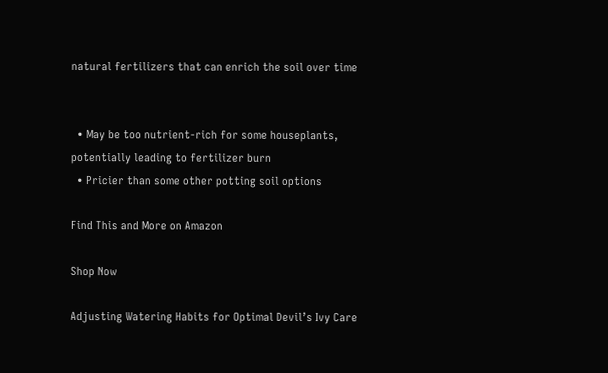natural fertilizers that can enrich the soil over time


  • May be too nutrient-rich for some houseplants, potentially leading to fertilizer burn
  • Pricier than some other potting soil options

Find This and More on Amazon

Shop Now

Adjusting Watering Habits for Optimal Devil’s Ivy Care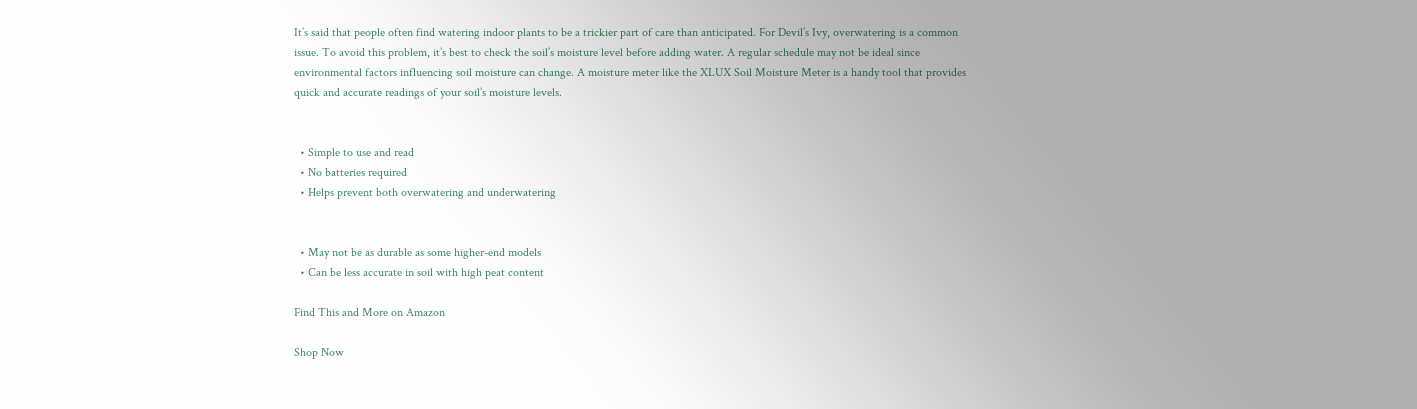It’s said that people often find watering indoor plants to be a trickier part of care than anticipated. For Devil’s Ivy, overwatering is a common issue. To avoid this problem, it’s best to check the soil’s moisture level before adding water. A regular schedule may not be ideal since environmental factors influencing soil moisture can change. A moisture meter like the XLUX Soil Moisture Meter is a handy tool that provides quick and accurate readings of your soil’s moisture levels.


  • Simple to use and read
  • No batteries required
  • Helps prevent both overwatering and underwatering


  • May not be as durable as some higher-end models
  • Can be less accurate in soil with high peat content

Find This and More on Amazon

Shop Now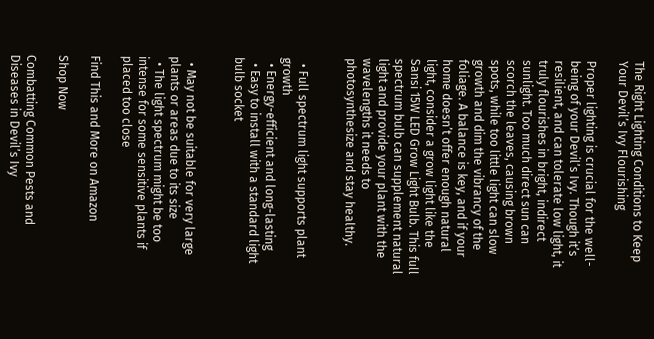The Right Lighting Conditions to Keep Your Devil’s Ivy Flourishing

Proper lighting is crucial for the well-being of your Devil’s Ivy. Though it’s resilient, and can tolerate low light, it truly flourishes in bright, indirect sunlight. Too much direct sun can scorch the leaves, causing brown spots, while too little light can slow growth and dim the vibrancy of the foliage. A balance is key, and if your home doesn’t offer enough natural light, consider a grow light like the Sansi 15W LED Grow Light Bulb. This full spectrum bulb can supplement natural light and provide your plant with the wavelengths it needs to photosynthesize and stay healthy.


  • Full spectrum light supports plant growth
  • Energy-efficient and long-lasting
  • Easy to install with a standard light bulb socket


  • May not be suitable for very large plants or areas due to its size
  • The light spectrum might be too intense for some sensitive plants if placed too close

Find This and More on Amazon

Shop Now

Combatting Common Pests and Diseases in Devil’s Ivy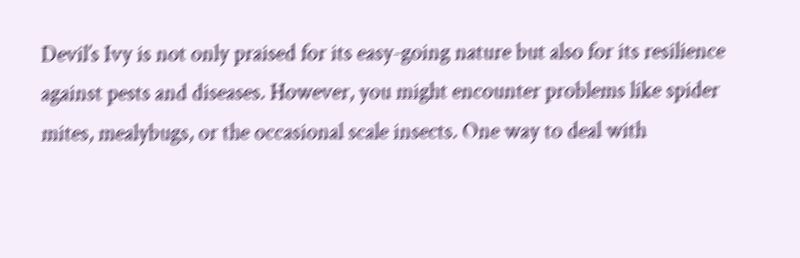Devil’s Ivy is not only praised for its easy-going nature but also for its resilience against pests and diseases. However, you might encounter problems like spider mites, mealybugs, or the occasional scale insects. One way to deal with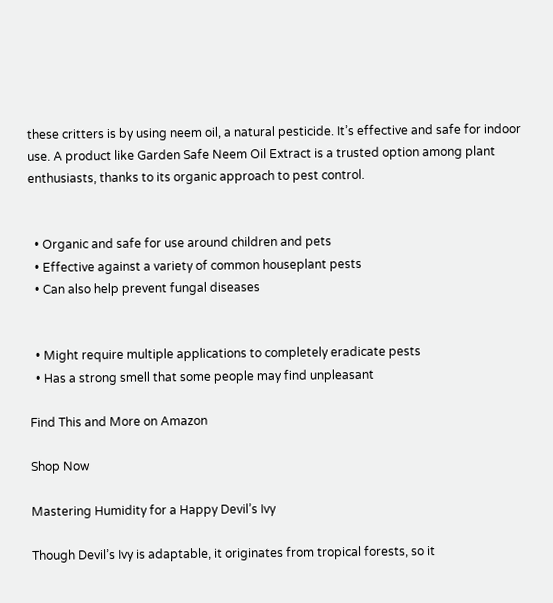these critters is by using neem oil, a natural pesticide. It’s effective and safe for indoor use. A product like Garden Safe Neem Oil Extract is a trusted option among plant enthusiasts, thanks to its organic approach to pest control.


  • Organic and safe for use around children and pets
  • Effective against a variety of common houseplant pests
  • Can also help prevent fungal diseases


  • Might require multiple applications to completely eradicate pests
  • Has a strong smell that some people may find unpleasant

Find This and More on Amazon

Shop Now

Mastering Humidity for a Happy Devil’s Ivy

Though Devil’s Ivy is adaptable, it originates from tropical forests, so it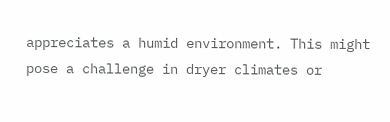appreciates a humid environment. This might pose a challenge in dryer climates or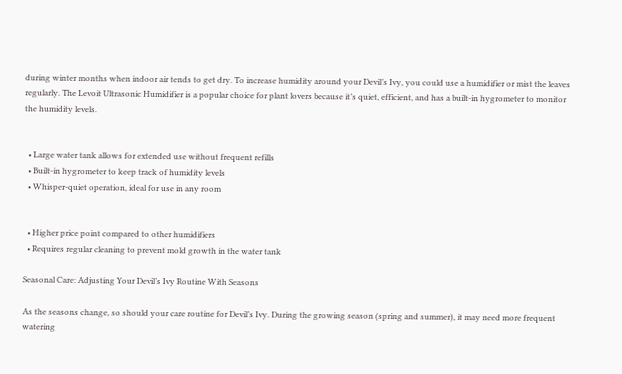during winter months when indoor air tends to get dry. To increase humidity around your Devil’s Ivy, you could use a humidifier or mist the leaves regularly. The Levoit Ultrasonic Humidifier is a popular choice for plant lovers because it’s quiet, efficient, and has a built-in hygrometer to monitor the humidity levels.


  • Large water tank allows for extended use without frequent refills
  • Built-in hygrometer to keep track of humidity levels
  • Whisper-quiet operation, ideal for use in any room


  • Higher price point compared to other humidifiers
  • Requires regular cleaning to prevent mold growth in the water tank

Seasonal Care: Adjusting Your Devil’s Ivy Routine With Seasons

As the seasons change, so should your care routine for Devil’s Ivy. During the growing season (spring and summer), it may need more frequent watering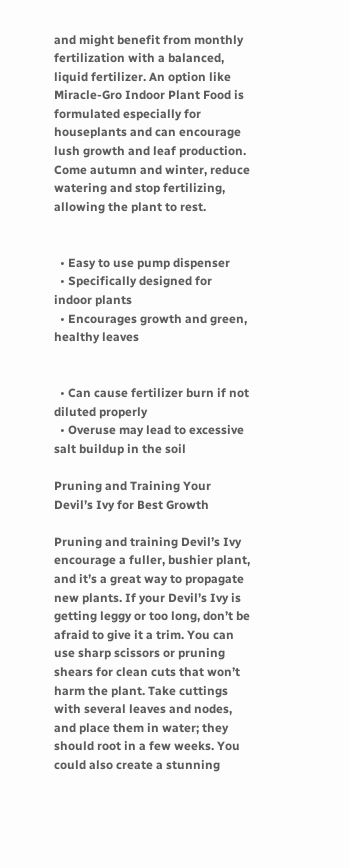and might benefit from monthly fertilization with a balanced, liquid fertilizer. An option like Miracle-Gro Indoor Plant Food is formulated especially for houseplants and can encourage lush growth and leaf production. Come autumn and winter, reduce watering and stop fertilizing, allowing the plant to rest.


  • Easy to use pump dispenser
  • Specifically designed for indoor plants
  • Encourages growth and green, healthy leaves


  • Can cause fertilizer burn if not diluted properly
  • Overuse may lead to excessive salt buildup in the soil

Pruning and Training Your Devil’s Ivy for Best Growth

Pruning and training Devil’s Ivy encourage a fuller, bushier plant, and it’s a great way to propagate new plants. If your Devil’s Ivy is getting leggy or too long, don’t be afraid to give it a trim. You can use sharp scissors or pruning shears for clean cuts that won’t harm the plant. Take cuttings with several leaves and nodes, and place them in water; they should root in a few weeks. You could also create a stunning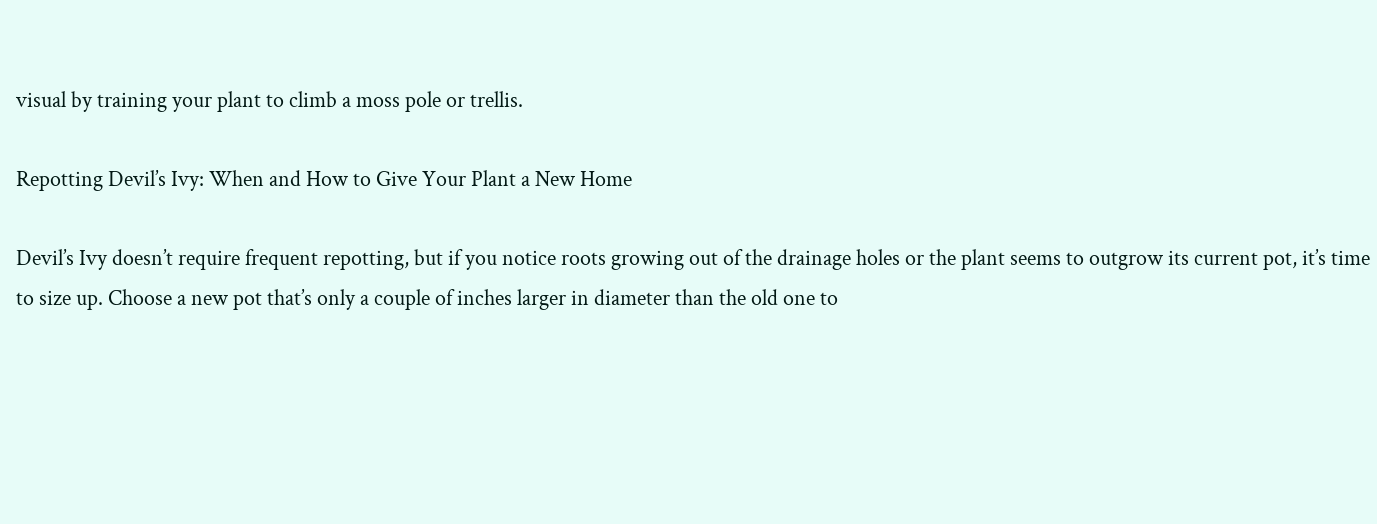visual by training your plant to climb a moss pole or trellis.

Repotting Devil’s Ivy: When and How to Give Your Plant a New Home

Devil’s Ivy doesn’t require frequent repotting, but if you notice roots growing out of the drainage holes or the plant seems to outgrow its current pot, it’s time to size up. Choose a new pot that’s only a couple of inches larger in diameter than the old one to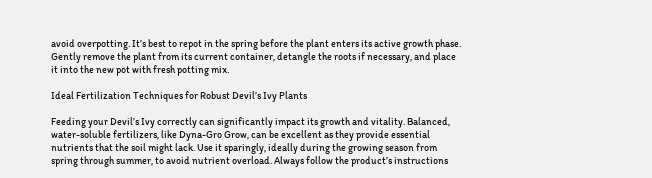avoid overpotting. It’s best to repot in the spring before the plant enters its active growth phase. Gently remove the plant from its current container, detangle the roots if necessary, and place it into the new pot with fresh potting mix.

Ideal Fertilization Techniques for Robust Devil’s Ivy Plants

Feeding your Devil’s Ivy correctly can significantly impact its growth and vitality. Balanced, water-soluble fertilizers, like Dyna-Gro Grow, can be excellent as they provide essential nutrients that the soil might lack. Use it sparingly, ideally during the growing season from spring through summer, to avoid nutrient overload. Always follow the product’s instructions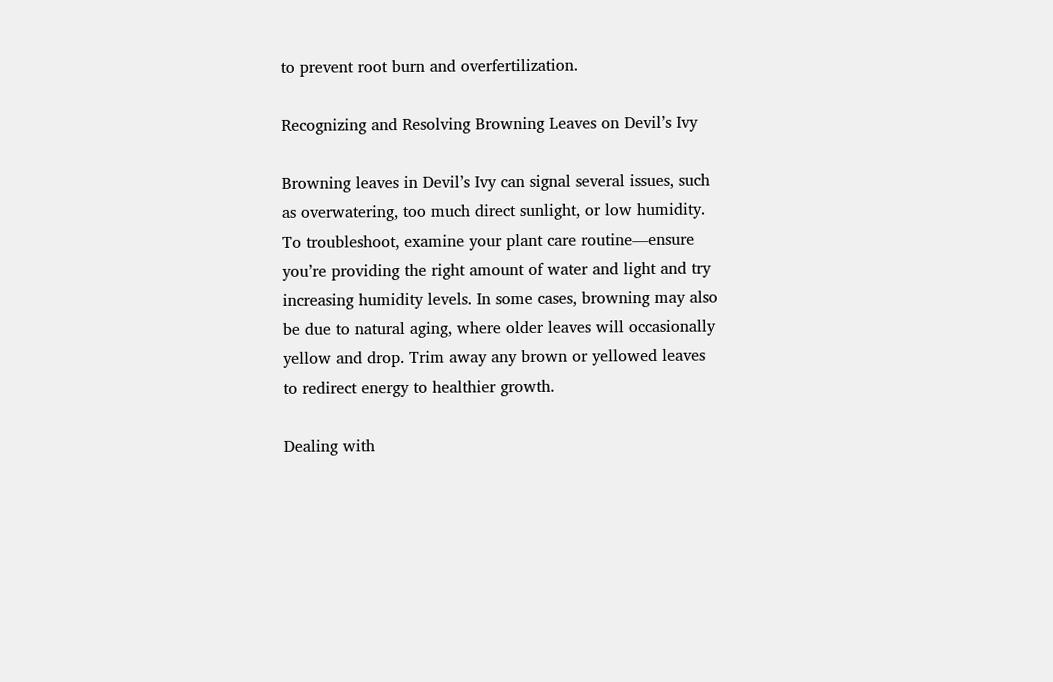to prevent root burn and overfertilization.

Recognizing and Resolving Browning Leaves on Devil’s Ivy

Browning leaves in Devil’s Ivy can signal several issues, such as overwatering, too much direct sunlight, or low humidity. To troubleshoot, examine your plant care routine—ensure you’re providing the right amount of water and light and try increasing humidity levels. In some cases, browning may also be due to natural aging, where older leaves will occasionally yellow and drop. Trim away any brown or yellowed leaves to redirect energy to healthier growth.

Dealing with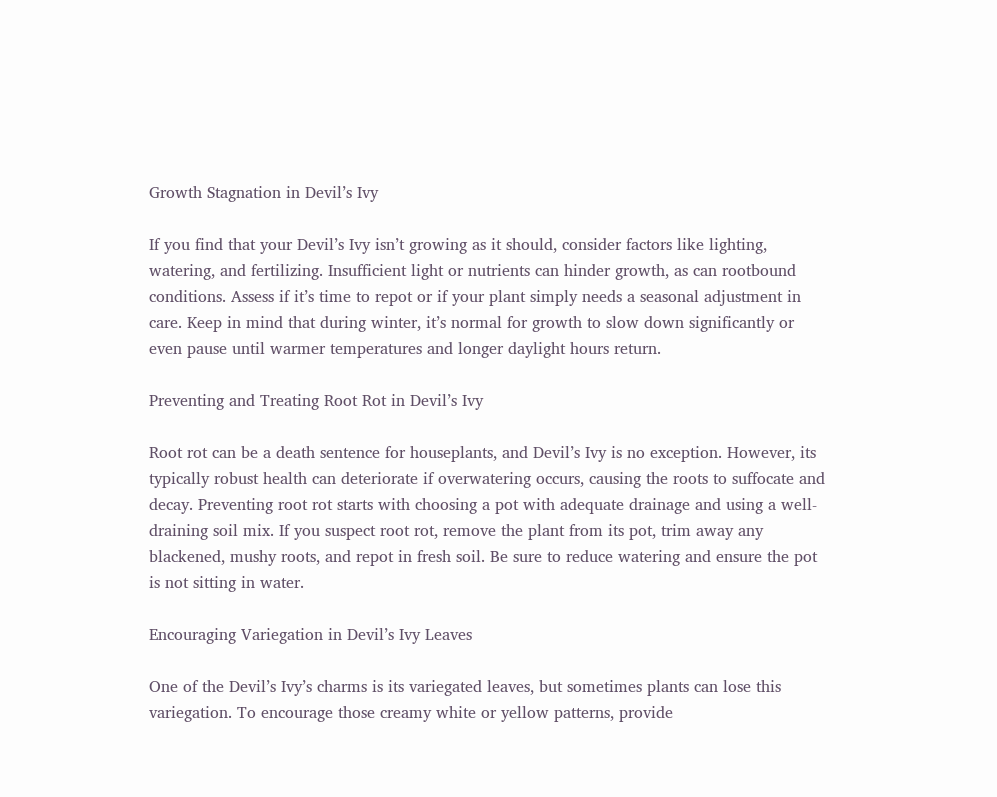Growth Stagnation in Devil’s Ivy

If you find that your Devil’s Ivy isn’t growing as it should, consider factors like lighting, watering, and fertilizing. Insufficient light or nutrients can hinder growth, as can rootbound conditions. Assess if it’s time to repot or if your plant simply needs a seasonal adjustment in care. Keep in mind that during winter, it’s normal for growth to slow down significantly or even pause until warmer temperatures and longer daylight hours return.

Preventing and Treating Root Rot in Devil’s Ivy

Root rot can be a death sentence for houseplants, and Devil’s Ivy is no exception. However, its typically robust health can deteriorate if overwatering occurs, causing the roots to suffocate and decay. Preventing root rot starts with choosing a pot with adequate drainage and using a well-draining soil mix. If you suspect root rot, remove the plant from its pot, trim away any blackened, mushy roots, and repot in fresh soil. Be sure to reduce watering and ensure the pot is not sitting in water.

Encouraging Variegation in Devil’s Ivy Leaves

One of the Devil’s Ivy’s charms is its variegated leaves, but sometimes plants can lose this variegation. To encourage those creamy white or yellow patterns, provide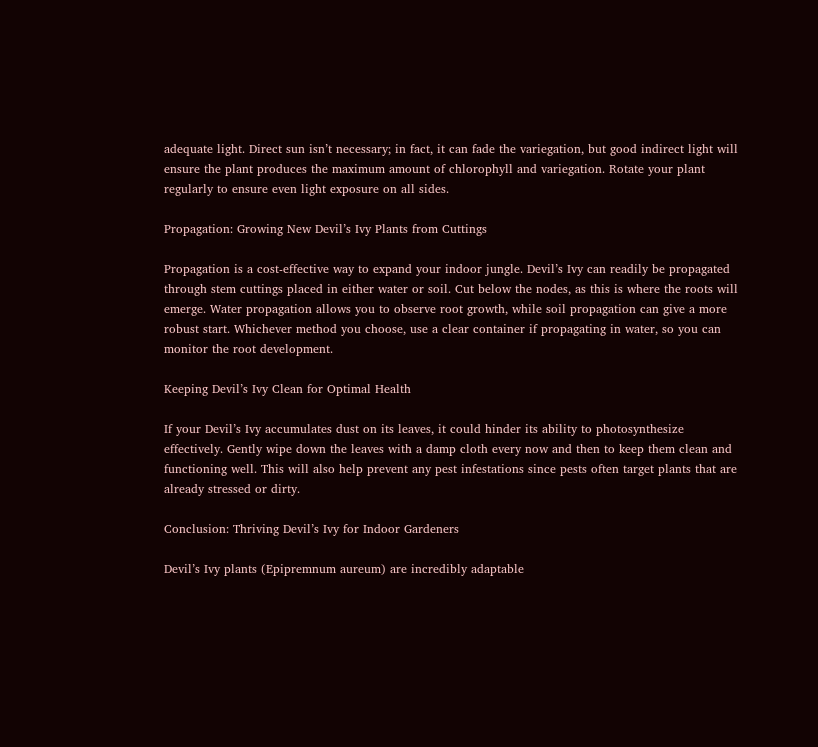adequate light. Direct sun isn’t necessary; in fact, it can fade the variegation, but good indirect light will ensure the plant produces the maximum amount of chlorophyll and variegation. Rotate your plant regularly to ensure even light exposure on all sides.

Propagation: Growing New Devil’s Ivy Plants from Cuttings

Propagation is a cost-effective way to expand your indoor jungle. Devil’s Ivy can readily be propagated through stem cuttings placed in either water or soil. Cut below the nodes, as this is where the roots will emerge. Water propagation allows you to observe root growth, while soil propagation can give a more robust start. Whichever method you choose, use a clear container if propagating in water, so you can monitor the root development.

Keeping Devil’s Ivy Clean for Optimal Health

If your Devil’s Ivy accumulates dust on its leaves, it could hinder its ability to photosynthesize effectively. Gently wipe down the leaves with a damp cloth every now and then to keep them clean and functioning well. This will also help prevent any pest infestations since pests often target plants that are already stressed or dirty.

Conclusion: Thriving Devil’s Ivy for Indoor Gardeners

Devil’s Ivy plants (Epipremnum aureum) are incredibly adaptable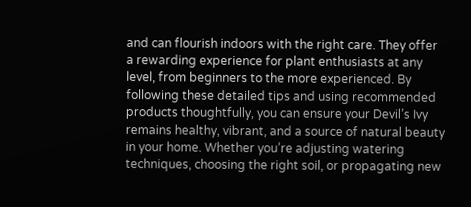and can flourish indoors with the right care. They offer a rewarding experience for plant enthusiasts at any level, from beginners to the more experienced. By following these detailed tips and using recommended products thoughtfully, you can ensure your Devil’s Ivy remains healthy, vibrant, and a source of natural beauty in your home. Whether you’re adjusting watering techniques, choosing the right soil, or propagating new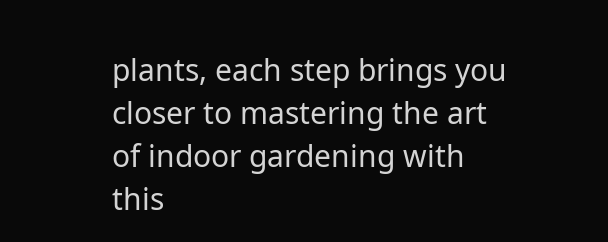plants, each step brings you closer to mastering the art of indoor gardening with this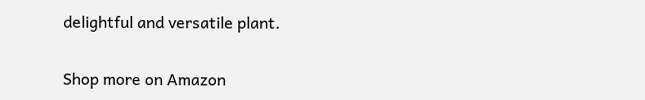delightful and versatile plant.

Shop more on Amazon